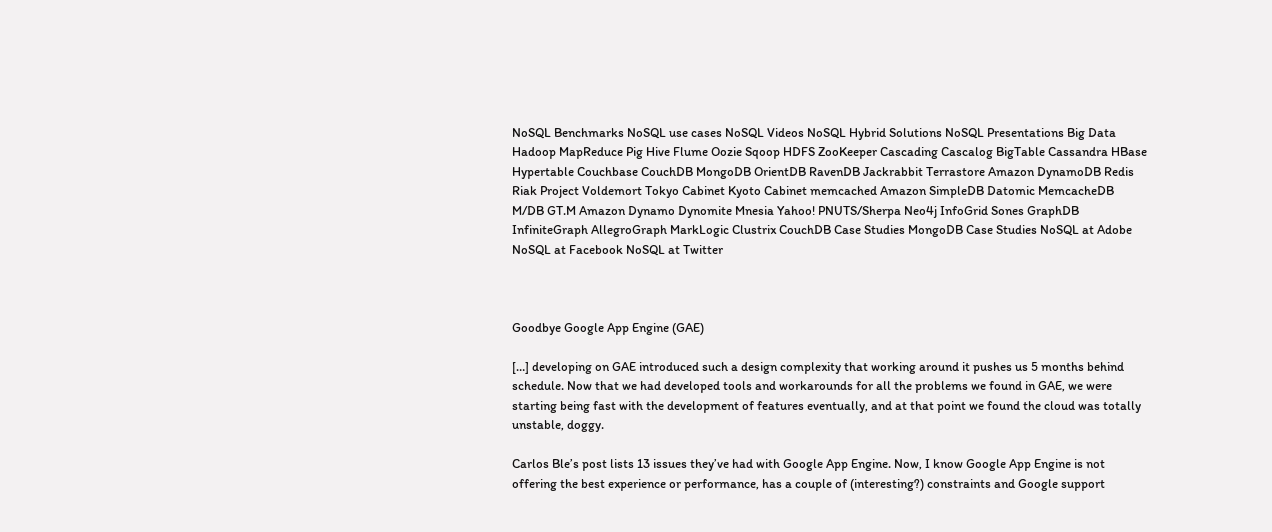NoSQL Benchmarks NoSQL use cases NoSQL Videos NoSQL Hybrid Solutions NoSQL Presentations Big Data Hadoop MapReduce Pig Hive Flume Oozie Sqoop HDFS ZooKeeper Cascading Cascalog BigTable Cassandra HBase Hypertable Couchbase CouchDB MongoDB OrientDB RavenDB Jackrabbit Terrastore Amazon DynamoDB Redis Riak Project Voldemort Tokyo Cabinet Kyoto Cabinet memcached Amazon SimpleDB Datomic MemcacheDB M/DB GT.M Amazon Dynamo Dynomite Mnesia Yahoo! PNUTS/Sherpa Neo4j InfoGrid Sones GraphDB InfiniteGraph AllegroGraph MarkLogic Clustrix CouchDB Case Studies MongoDB Case Studies NoSQL at Adobe NoSQL at Facebook NoSQL at Twitter



Goodbye Google App Engine (GAE)

[…] developing on GAE introduced such a design complexity that working around it pushes us 5 months behind schedule. Now that we had developed tools and workarounds for all the problems we found in GAE, we were starting being fast with the development of features eventually, and at that point we found the cloud was totally unstable, doggy.

Carlos Ble’s post lists 13 issues they’ve had with Google App Engine. Now, I know Google App Engine is not offering the best experience or performance, has a couple of (interesting?) constraints and Google support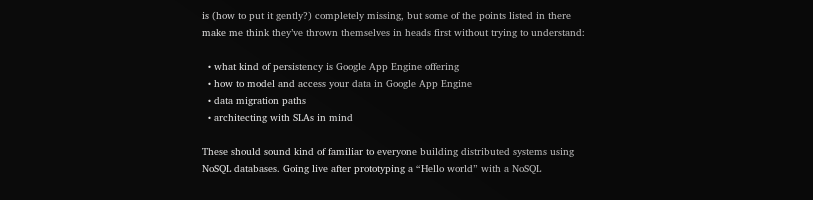is (how to put it gently?) completely missing, but some of the points listed in there make me think they’ve thrown themselves in heads first without trying to understand:

  • what kind of persistency is Google App Engine offering
  • how to model and access your data in Google App Engine
  • data migration paths
  • architecting with SLAs in mind

These should sound kind of familiar to everyone building distributed systems using NoSQL databases. Going live after prototyping a “Hello world” with a NoSQL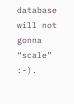database will not gonna “scale” :-).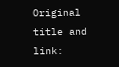Original title and link: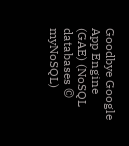Goodbye Google App Engine (GAE) (NoSQL databases © myNoSQL)